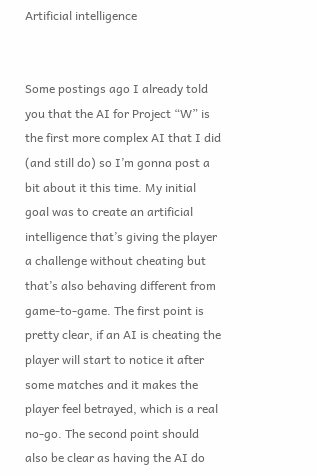Artificial intelligence


Some postings ago I already told you that the AI for Project “W” is the first more complex AI that I did (and still do) so I’m gonna post a bit about it this time. My initial goal was to create an artificial intelligence that’s giving the player a challenge without cheating but that’s also behaving different from game-to-game. The first point is pretty clear, if an AI is cheating the player will start to notice it after some matches and it makes the player feel betrayed, which is a real no-go. The second point should also be clear as having the AI do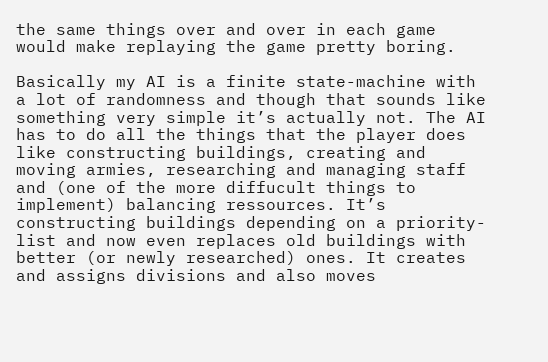the same things over and over in each game would make replaying the game pretty boring.

Basically my AI is a finite state-machine with a lot of randomness and though that sounds like something very simple it’s actually not. The AI has to do all the things that the player does like constructing buildings, creating and moving armies, researching and managing staff and (one of the more diffucult things to implement) balancing ressources. It’s constructing buildings depending on a priority-list and now even replaces old buildings with better (or newly researched) ones. It creates and assigns divisions and also moves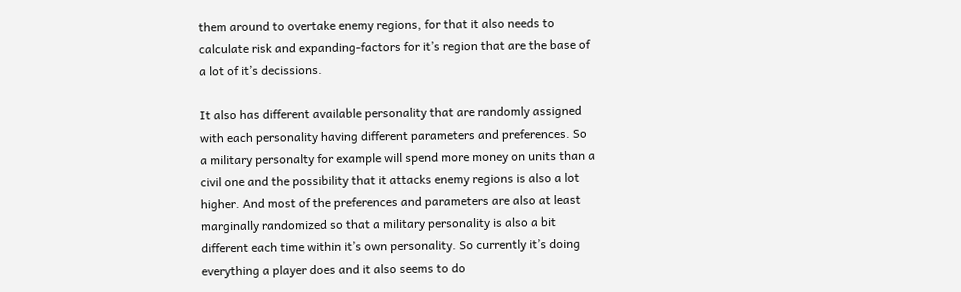them around to overtake enemy regions, for that it also needs to calculate risk and expanding-factors for it’s region that are the base of a lot of it’s decissions.

It also has different available personality that are randomly assigned with each personality having different parameters and preferences. So a military personalty for example will spend more money on units than a civil one and the possibility that it attacks enemy regions is also a lot higher. And most of the preferences and parameters are also at least marginally randomized so that a military personality is also a bit different each time within it’s own personality. So currently it’s doing everything a player does and it also seems to do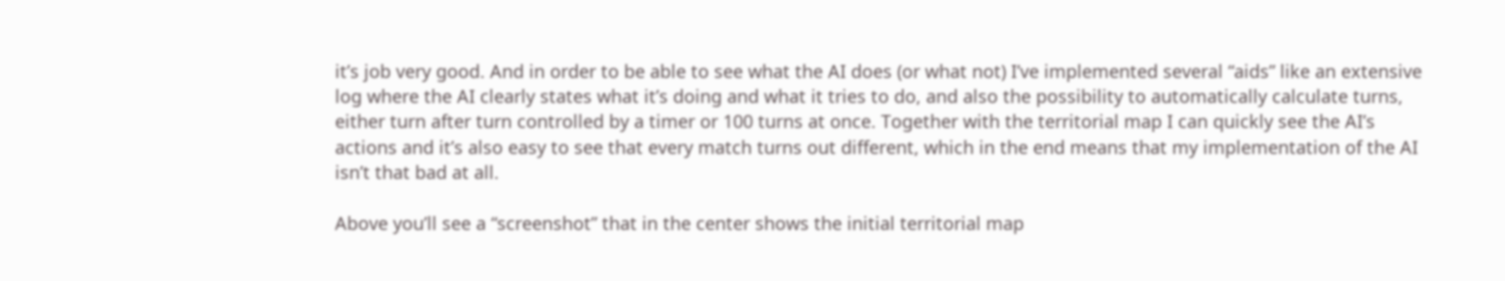it’s job very good. And in order to be able to see what the AI does (or what not) I’ve implemented several “aids” like an extensive log where the AI clearly states what it’s doing and what it tries to do, and also the possibility to automatically calculate turns, either turn after turn controlled by a timer or 100 turns at once. Together with the territorial map I can quickly see the AI’s actions and it’s also easy to see that every match turns out different, which in the end means that my implementation of the AI isn’t that bad at all.

Above you’ll see a “screenshot” that in the center shows the initial territorial map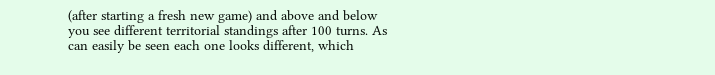(after starting a fresh new game) and above and below you see different territorial standings after 100 turns. As can easily be seen each one looks different, which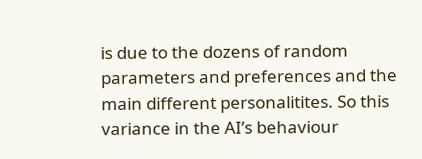is due to the dozens of random parameters and preferences and the main different personalitites. So this variance in the AI’s behaviour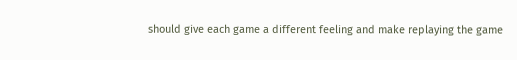should give each game a different feeling and make replaying the game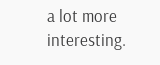a lot more interesting.